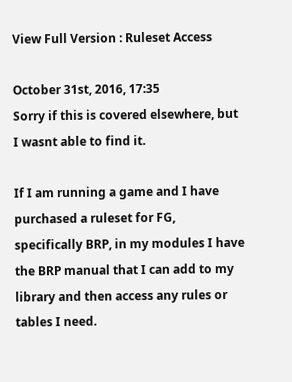View Full Version : Ruleset Access

October 31st, 2016, 17:35
Sorry if this is covered elsewhere, but I wasnt able to find it.

If I am running a game and I have purchased a ruleset for FG, specifically BRP, in my modules I have the BRP manual that I can add to my library and then access any rules or tables I need.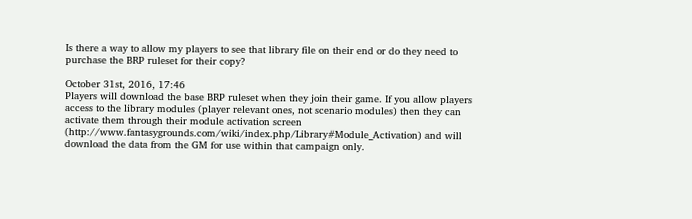Is there a way to allow my players to see that library file on their end or do they need to purchase the BRP ruleset for their copy?

October 31st, 2016, 17:46
Players will download the base BRP ruleset when they join their game. If you allow players access to the library modules (player relevant ones, not scenario modules) then they can activate them through their module activation screen (http://www.fantasygrounds.com/wiki/index.php/Library#Module_Activation) and will download the data from the GM for use within that campaign only.